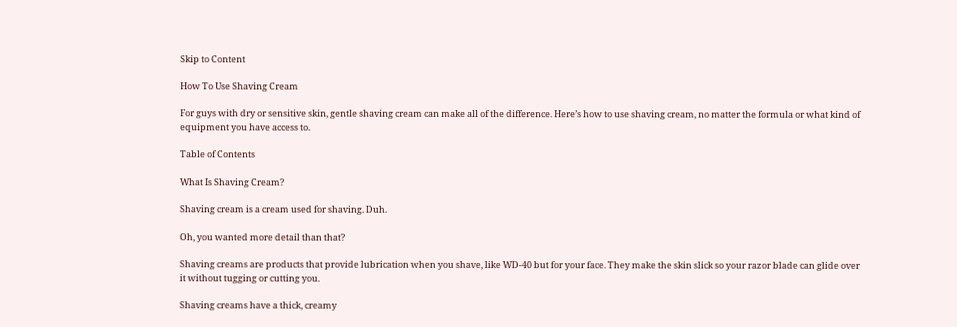Skip to Content

How To Use Shaving Cream

For guys with dry or sensitive skin, gentle shaving cream can make all of the difference. Here’s how to use shaving cream, no matter the formula or what kind of equipment you have access to.

Table of Contents

What Is Shaving Cream?

Shaving cream is a cream used for shaving. Duh.

Oh, you wanted more detail than that?

Shaving creams are products that provide lubrication when you shave, like WD-40 but for your face. They make the skin slick so your razor blade can glide over it without tugging or cutting you.

Shaving creams have a thick, creamy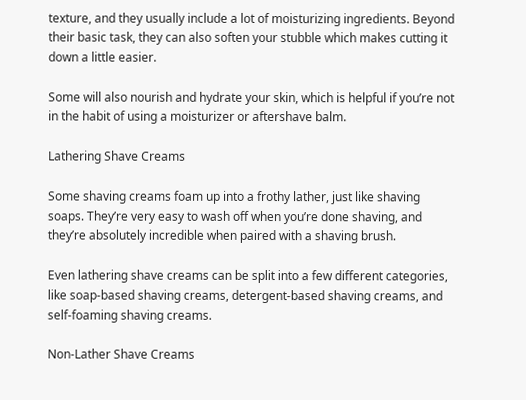texture, and they usually include a lot of moisturizing ingredients. Beyond their basic task, they can also soften your stubble which makes cutting it down a little easier.

Some will also nourish and hydrate your skin, which is helpful if you’re not in the habit of using a moisturizer or aftershave balm.

Lathering Shave Creams

Some shaving creams foam up into a frothy lather, just like shaving soaps. They’re very easy to wash off when you’re done shaving, and they’re absolutely incredible when paired with a shaving brush.

Even lathering shave creams can be split into a few different categories, like soap-based shaving creams, detergent-based shaving creams, and self-foaming shaving creams.

Non-Lather Shave Creams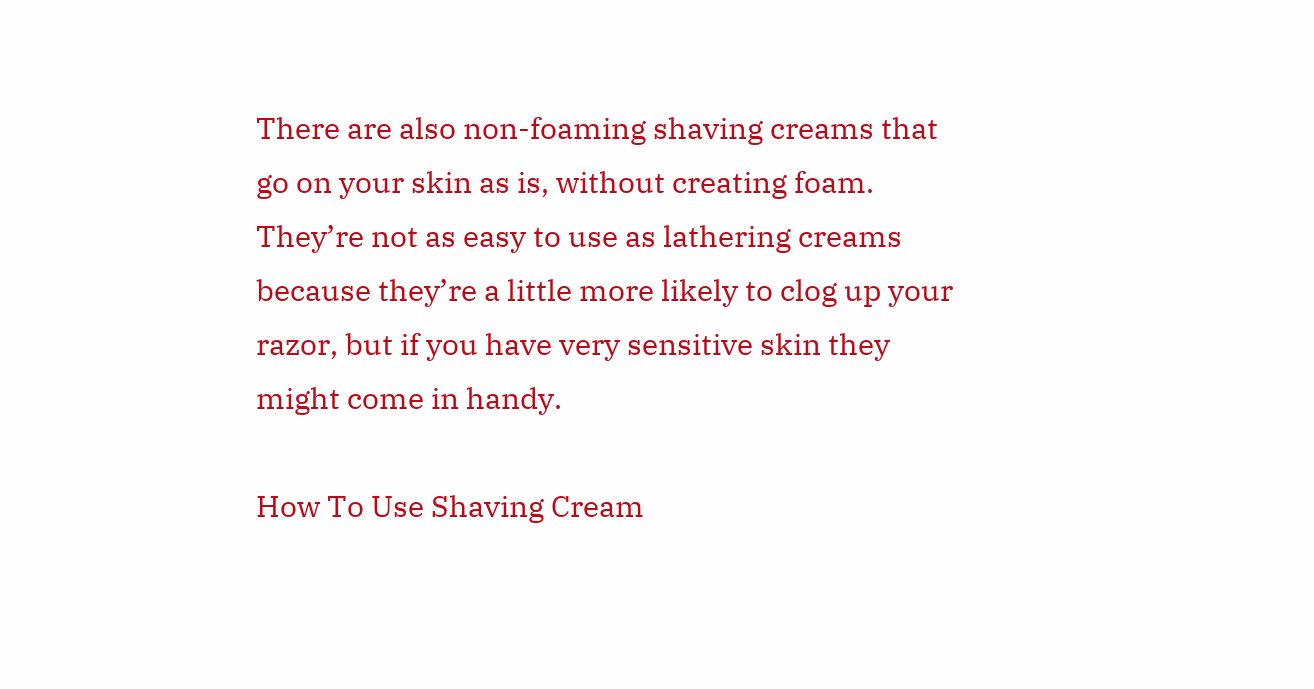There are also non-foaming shaving creams that go on your skin as is, without creating foam. They’re not as easy to use as lathering creams because they’re a little more likely to clog up your razor, but if you have very sensitive skin they might come in handy.

How To Use Shaving Cream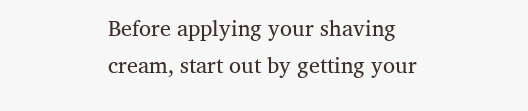Before applying your shaving cream, start out by getting your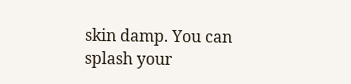skin damp. You can splash your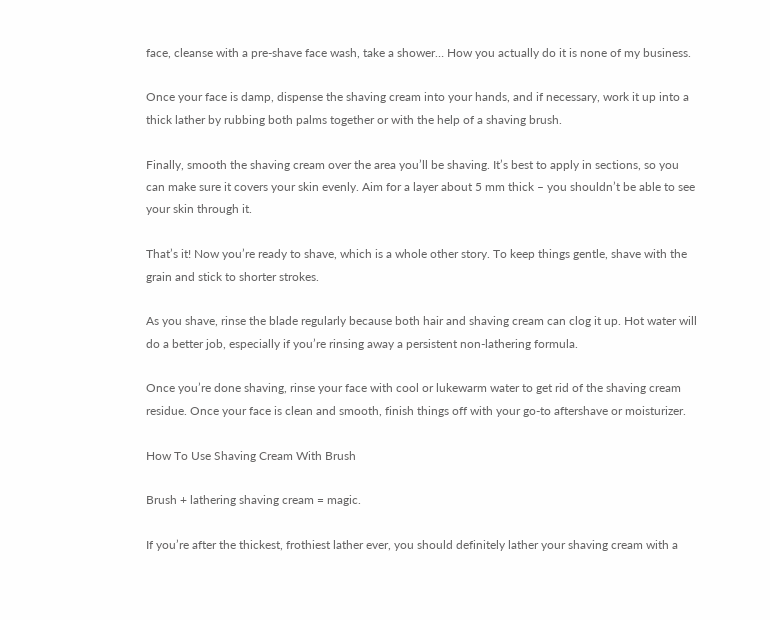face, cleanse with a pre-shave face wash, take a shower… How you actually do it is none of my business.

Once your face is damp, dispense the shaving cream into your hands, and if necessary, work it up into a thick lather by rubbing both palms together or with the help of a shaving brush.

Finally, smooth the shaving cream over the area you’ll be shaving. It’s best to apply in sections, so you can make sure it covers your skin evenly. Aim for a layer about 5 mm thick – you shouldn’t be able to see your skin through it.

That’s it! Now you’re ready to shave, which is a whole other story. To keep things gentle, shave with the grain and stick to shorter strokes.

As you shave, rinse the blade regularly because both hair and shaving cream can clog it up. Hot water will do a better job, especially if you’re rinsing away a persistent non-lathering formula.

Once you’re done shaving, rinse your face with cool or lukewarm water to get rid of the shaving cream residue. Once your face is clean and smooth, finish things off with your go-to aftershave or moisturizer.

How To Use Shaving Cream With Brush

Brush + lathering shaving cream = magic.

If you’re after the thickest, frothiest lather ever, you should definitely lather your shaving cream with a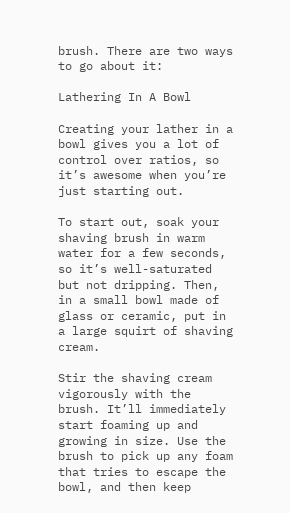brush. There are two ways to go about it:

Lathering In A Bowl

Creating your lather in a bowl gives you a lot of control over ratios, so it’s awesome when you’re just starting out.

To start out, soak your shaving brush in warm water for a few seconds, so it’s well-saturated but not dripping. Then, in a small bowl made of glass or ceramic, put in a large squirt of shaving cream.

Stir the shaving cream vigorously with the brush. It’ll immediately start foaming up and growing in size. Use the brush to pick up any foam that tries to escape the bowl, and then keep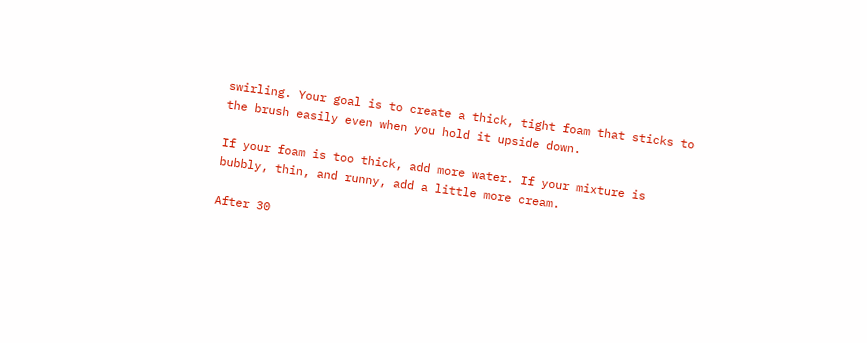swirling. Your goal is to create a thick, tight foam that sticks to the brush easily even when you hold it upside down.

If your foam is too thick, add more water. If your mixture is bubbly, thin, and runny, add a little more cream.

After 30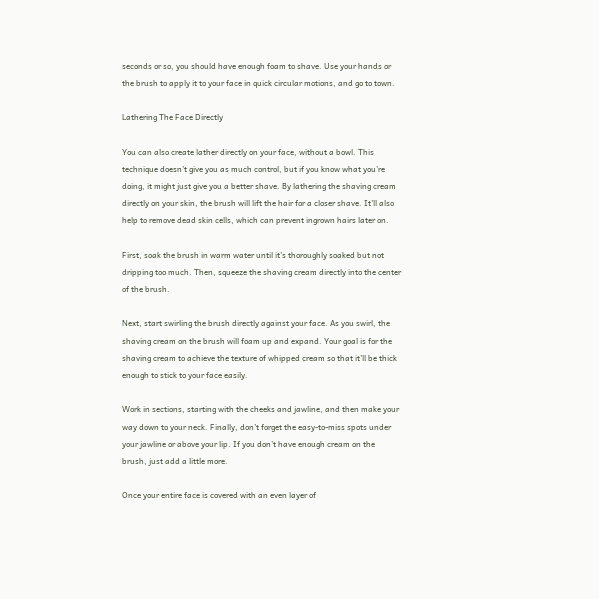seconds or so, you should have enough foam to shave. Use your hands or the brush to apply it to your face in quick circular motions, and go to town.

Lathering The Face Directly

You can also create lather directly on your face, without a bowl. This technique doesn’t give you as much control, but if you know what you’re doing, it might just give you a better shave. By lathering the shaving cream directly on your skin, the brush will lift the hair for a closer shave. It’ll also help to remove dead skin cells, which can prevent ingrown hairs later on.

First, soak the brush in warm water until it’s thoroughly soaked but not dripping too much. Then, squeeze the shaving cream directly into the center of the brush.

Next, start swirling the brush directly against your face. As you swirl, the shaving cream on the brush will foam up and expand. Your goal is for the shaving cream to achieve the texture of whipped cream so that it’ll be thick enough to stick to your face easily.

Work in sections, starting with the cheeks and jawline, and then make your way down to your neck. Finally, don’t forget the easy-to-miss spots under your jawline or above your lip. If you don’t have enough cream on the brush, just add a little more.

Once your entire face is covered with an even layer of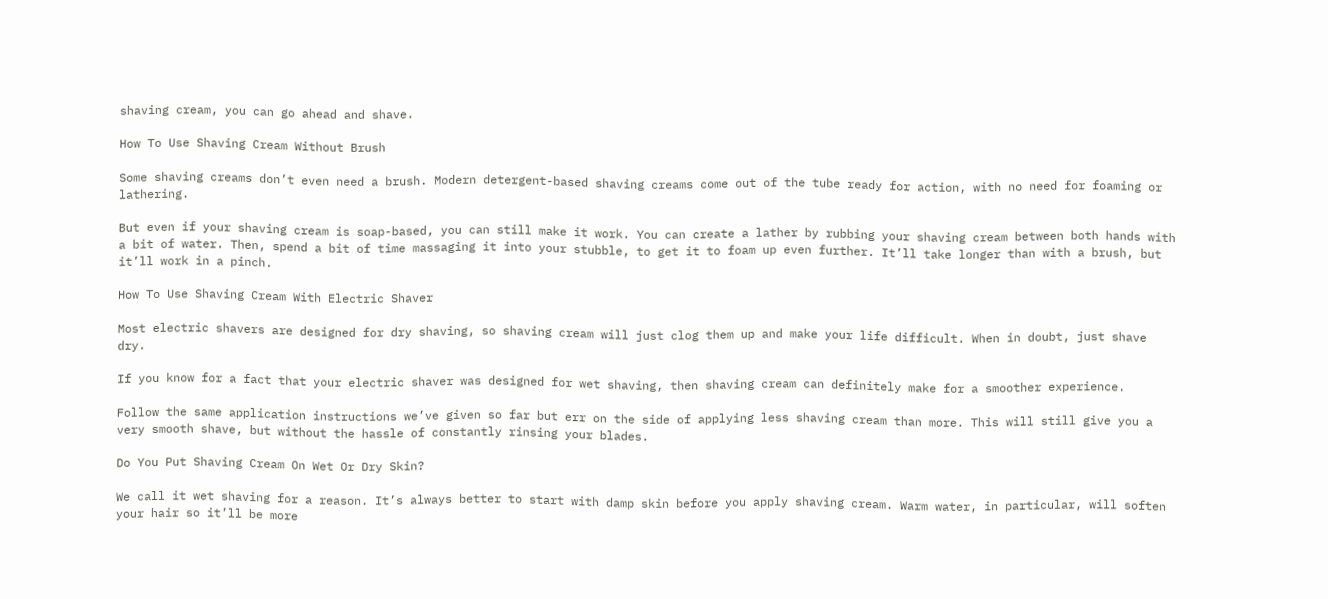shaving cream, you can go ahead and shave.

How To Use Shaving Cream Without Brush

Some shaving creams don’t even need a brush. Modern detergent-based shaving creams come out of the tube ready for action, with no need for foaming or lathering.

But even if your shaving cream is soap-based, you can still make it work. You can create a lather by rubbing your shaving cream between both hands with a bit of water. Then, spend a bit of time massaging it into your stubble, to get it to foam up even further. It’ll take longer than with a brush, but it’ll work in a pinch.

How To Use Shaving Cream With Electric Shaver

Most electric shavers are designed for dry shaving, so shaving cream will just clog them up and make your life difficult. When in doubt, just shave dry.

If you know for a fact that your electric shaver was designed for wet shaving, then shaving cream can definitely make for a smoother experience.

Follow the same application instructions we’ve given so far but err on the side of applying less shaving cream than more. This will still give you a very smooth shave, but without the hassle of constantly rinsing your blades.

Do You Put Shaving Cream On Wet Or Dry Skin?

We call it wet shaving for a reason. It’s always better to start with damp skin before you apply shaving cream. Warm water, in particular, will soften your hair so it’ll be more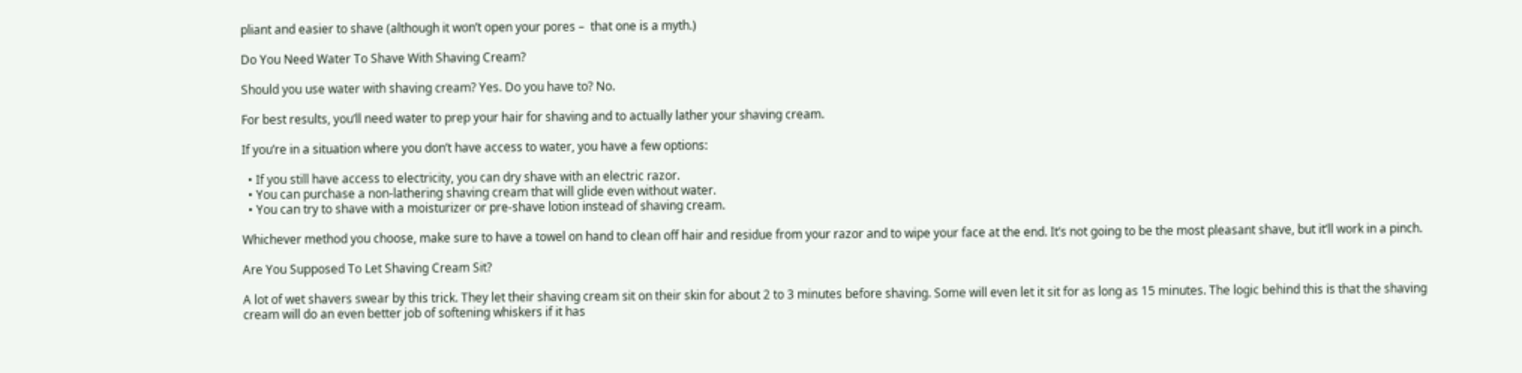pliant and easier to shave (although it won’t open your pores –  that one is a myth.)

Do You Need Water To Shave With Shaving Cream?

Should you use water with shaving cream? Yes. Do you have to? No.

For best results, you’ll need water to prep your hair for shaving and to actually lather your shaving cream.

If you’re in a situation where you don’t have access to water, you have a few options:

  • If you still have access to electricity, you can dry shave with an electric razor.
  • You can purchase a non-lathering shaving cream that will glide even without water.
  • You can try to shave with a moisturizer or pre-shave lotion instead of shaving cream.

Whichever method you choose, make sure to have a towel on hand to clean off hair and residue from your razor and to wipe your face at the end. It’s not going to be the most pleasant shave, but it’ll work in a pinch.

Are You Supposed To Let Shaving Cream Sit?

A lot of wet shavers swear by this trick. They let their shaving cream sit on their skin for about 2 to 3 minutes before shaving. Some will even let it sit for as long as 15 minutes. The logic behind this is that the shaving cream will do an even better job of softening whiskers if it has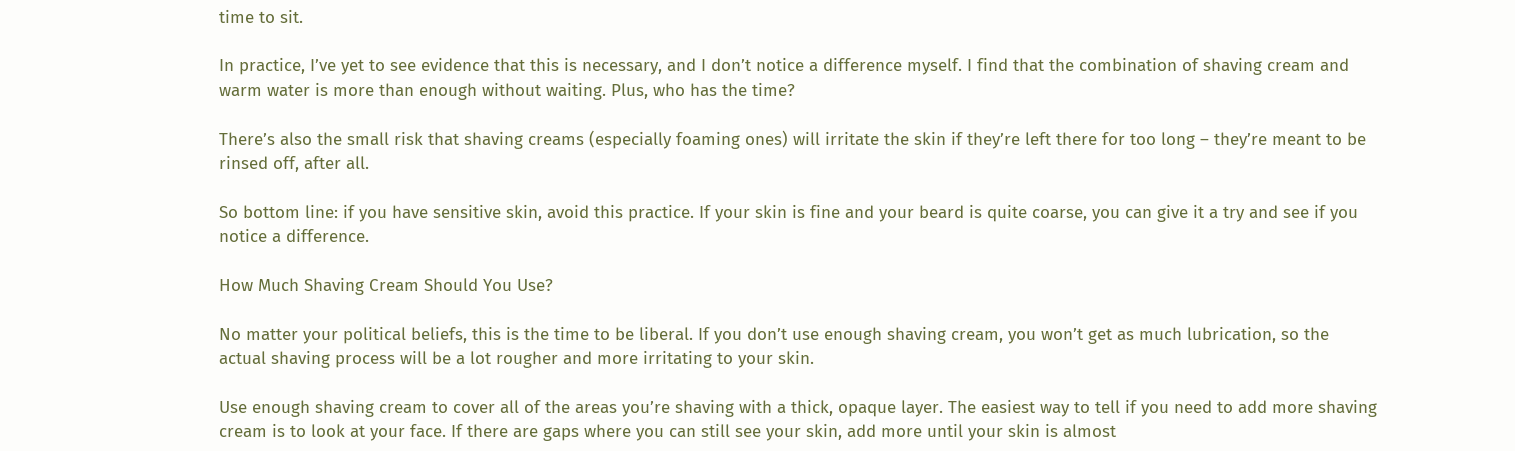time to sit.

In practice, I’ve yet to see evidence that this is necessary, and I don’t notice a difference myself. I find that the combination of shaving cream and warm water is more than enough without waiting. Plus, who has the time?

There’s also the small risk that shaving creams (especially foaming ones) will irritate the skin if they’re left there for too long – they’re meant to be rinsed off, after all.

So bottom line: if you have sensitive skin, avoid this practice. If your skin is fine and your beard is quite coarse, you can give it a try and see if you notice a difference.

How Much Shaving Cream Should You Use?

No matter your political beliefs, this is the time to be liberal. If you don’t use enough shaving cream, you won’t get as much lubrication, so the actual shaving process will be a lot rougher and more irritating to your skin.

Use enough shaving cream to cover all of the areas you’re shaving with a thick, opaque layer. The easiest way to tell if you need to add more shaving cream is to look at your face. If there are gaps where you can still see your skin, add more until your skin is almost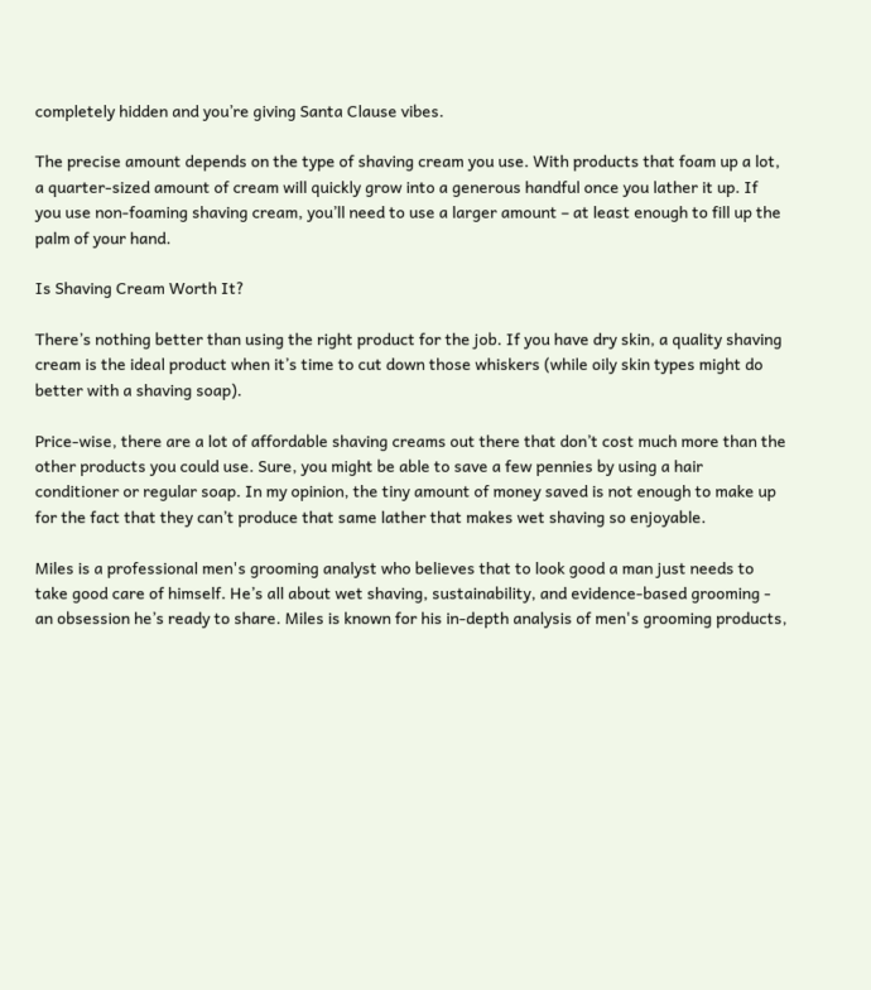completely hidden and you’re giving Santa Clause vibes.

The precise amount depends on the type of shaving cream you use. With products that foam up a lot, a quarter-sized amount of cream will quickly grow into a generous handful once you lather it up. If you use non-foaming shaving cream, you’ll need to use a larger amount – at least enough to fill up the palm of your hand.

Is Shaving Cream Worth It?

There’s nothing better than using the right product for the job. If you have dry skin, a quality shaving cream is the ideal product when it’s time to cut down those whiskers (while oily skin types might do better with a shaving soap).

Price-wise, there are a lot of affordable shaving creams out there that don’t cost much more than the other products you could use. Sure, you might be able to save a few pennies by using a hair conditioner or regular soap. In my opinion, the tiny amount of money saved is not enough to make up for the fact that they can’t produce that same lather that makes wet shaving so enjoyable.

Miles is a professional men's grooming analyst who believes that to look good a man just needs to take good care of himself. He’s all about wet shaving, sustainability, and evidence-based grooming - an obsession he’s ready to share. Miles is known for his in-depth analysis of men's grooming products,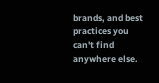brands, and best practices you can't find anywhere else.